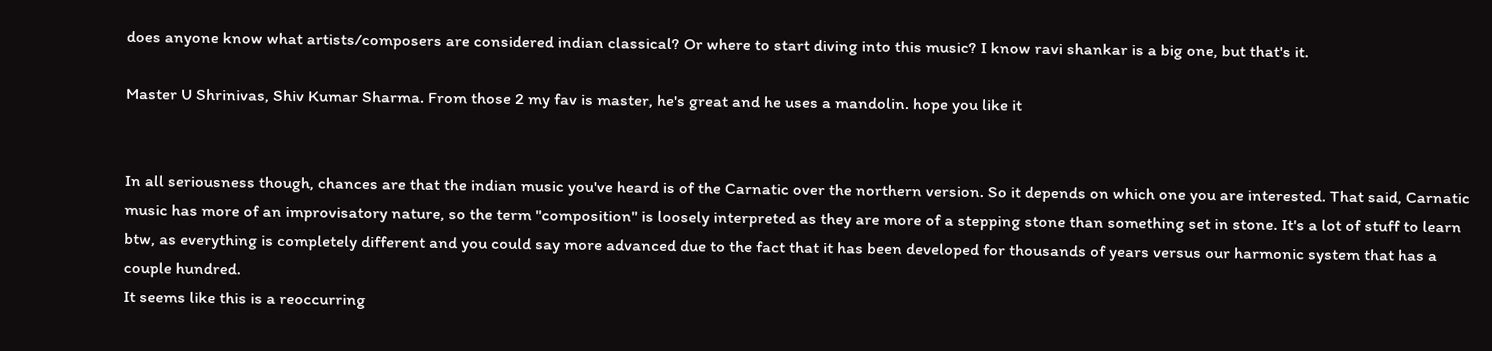does anyone know what artists/composers are considered indian classical? Or where to start diving into this music? I know ravi shankar is a big one, but that's it.

Master U Shrinivas, Shiv Kumar Sharma. From those 2 my fav is master, he's great and he uses a mandolin. hope you like it


In all seriousness though, chances are that the indian music you've heard is of the Carnatic over the northern version. So it depends on which one you are interested. That said, Carnatic music has more of an improvisatory nature, so the term "composition" is loosely interpreted as they are more of a stepping stone than something set in stone. It's a lot of stuff to learn btw, as everything is completely different and you could say more advanced due to the fact that it has been developed for thousands of years versus our harmonic system that has a couple hundred.
It seems like this is a reoccurring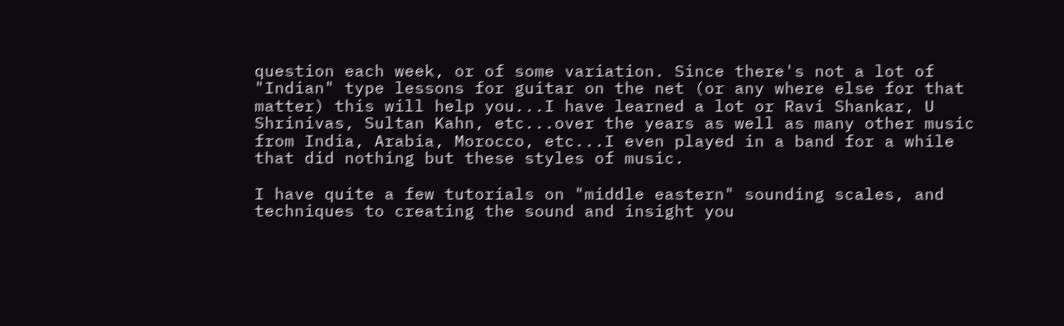question each week, or of some variation. Since there's not a lot of "Indian" type lessons for guitar on the net (or any where else for that matter) this will help you...I have learned a lot or Ravi Shankar, U Shrinivas, Sultan Kahn, etc...over the years as well as many other music from India, Arabia, Morocco, etc...I even played in a band for a while that did nothing but these styles of music.

I have quite a few tutorials on "middle eastern" sounding scales, and techniques to creating the sound and insight you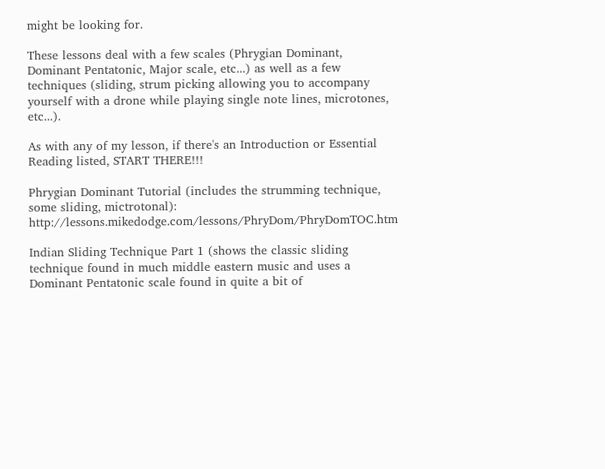might be looking for.

These lessons deal with a few scales (Phrygian Dominant, Dominant Pentatonic, Major scale, etc...) as well as a few techniques (sliding, strum picking allowing you to accompany yourself with a drone while playing single note lines, microtones, etc...).

As with any of my lesson, if there's an Introduction or Essential Reading listed, START THERE!!!

Phrygian Dominant Tutorial (includes the strumming technique, some sliding, mictrotonal): http://lessons.mikedodge.com/lessons/PhryDom/PhryDomTOC.htm

Indian Sliding Technique Part 1 (shows the classic sliding technique found in much middle eastern music and uses a Dominant Pentatonic scale found in quite a bit of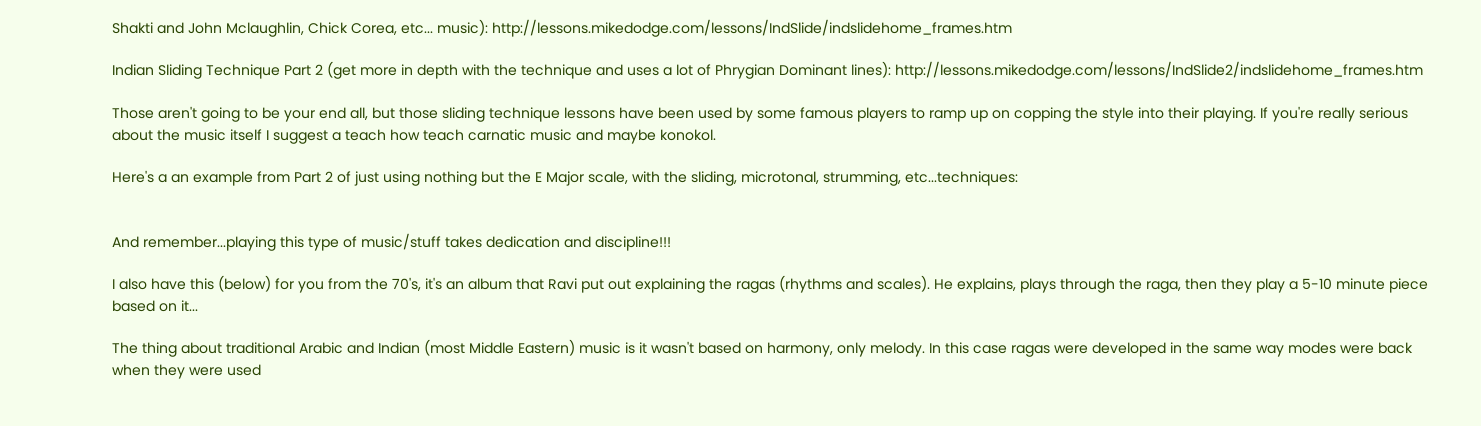Shakti and John Mclaughlin, Chick Corea, etc... music): http://lessons.mikedodge.com/lessons/IndSlide/indslidehome_frames.htm

Indian Sliding Technique Part 2 (get more in depth with the technique and uses a lot of Phrygian Dominant lines): http://lessons.mikedodge.com/lessons/IndSlide2/indslidehome_frames.htm

Those aren't going to be your end all, but those sliding technique lessons have been used by some famous players to ramp up on copping the style into their playing. If you're really serious about the music itself I suggest a teach how teach carnatic music and maybe konokol.

Here's a an example from Part 2 of just using nothing but the E Major scale, with the sliding, microtonal, strumming, etc...techniques:


And remember...playing this type of music/stuff takes dedication and discipline!!!

I also have this (below) for you from the 70's, it's an album that Ravi put out explaining the ragas (rhythms and scales). He explains, plays through the raga, then they play a 5-10 minute piece based on it...

The thing about traditional Arabic and Indian (most Middle Eastern) music is it wasn't based on harmony, only melody. In this case ragas were developed in the same way modes were back when they were used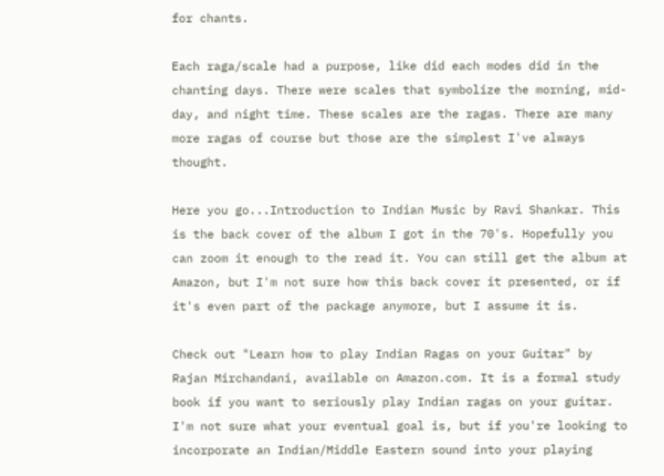for chants.

Each raga/scale had a purpose, like did each modes did in the chanting days. There were scales that symbolize the morning, mid-day, and night time. These scales are the ragas. There are many more ragas of course but those are the simplest I've always thought.

Here you go...Introduction to Indian Music by Ravi Shankar. This is the back cover of the album I got in the 70's. Hopefully you can zoom it enough to the read it. You can still get the album at Amazon, but I'm not sure how this back cover it presented, or if it's even part of the package anymore, but I assume it is.

Check out "Learn how to play Indian Ragas on your Guitar" by Rajan Mirchandani, available on Amazon.com. It is a formal study book if you want to seriously play Indian ragas on your guitar.
I'm not sure what your eventual goal is, but if you're looking to incorporate an Indian/Middle Eastern sound into your playing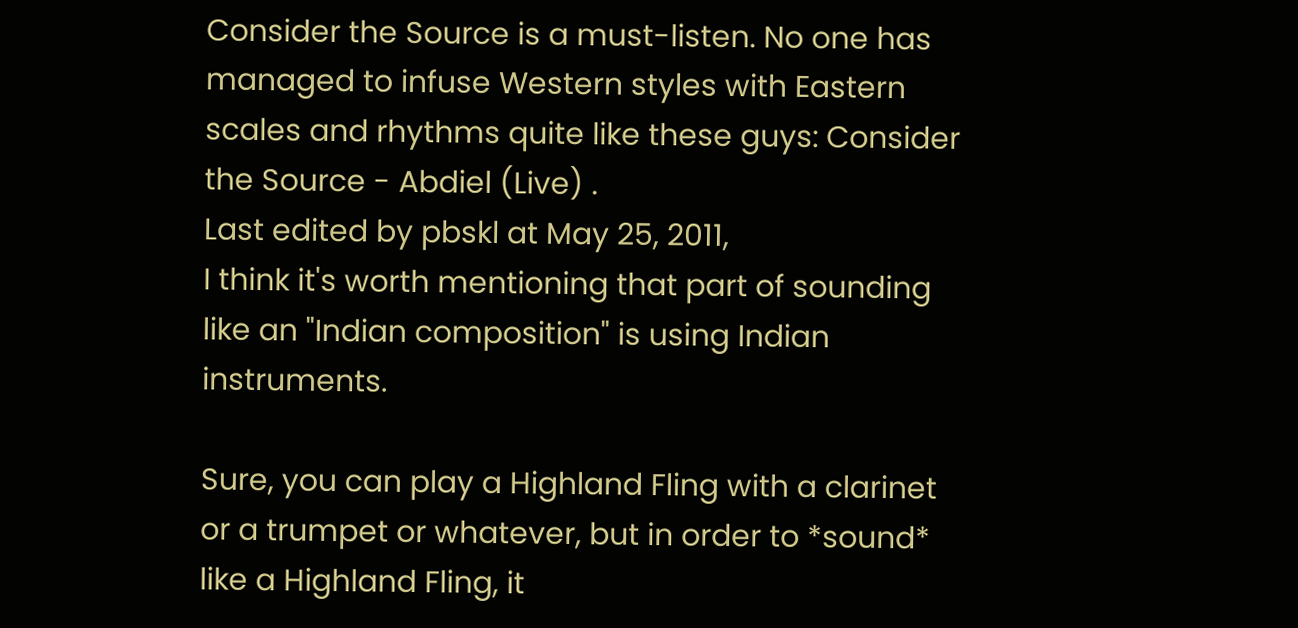Consider the Source is a must-listen. No one has managed to infuse Western styles with Eastern scales and rhythms quite like these guys: Consider the Source - Abdiel (Live) .
Last edited by pbskl at May 25, 2011,
I think it's worth mentioning that part of sounding like an "Indian composition" is using Indian instruments.

Sure, you can play a Highland Fling with a clarinet or a trumpet or whatever, but in order to *sound* like a Highland Fling, it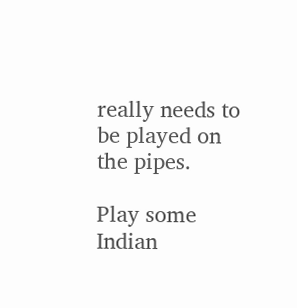really needs to be played on the pipes.

Play some Indian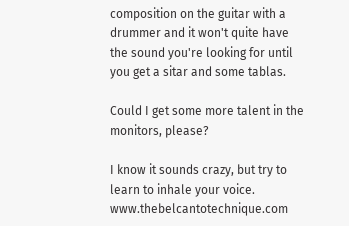composition on the guitar with a drummer and it won't quite have the sound you're looking for until you get a sitar and some tablas.

Could I get some more talent in the monitors, please?

I know it sounds crazy, but try to learn to inhale your voice. www.thebelcantotechnique.com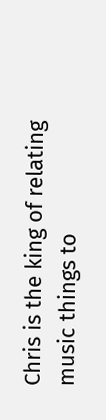Chris is the king of relating music things to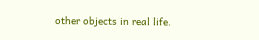other objects in real life.